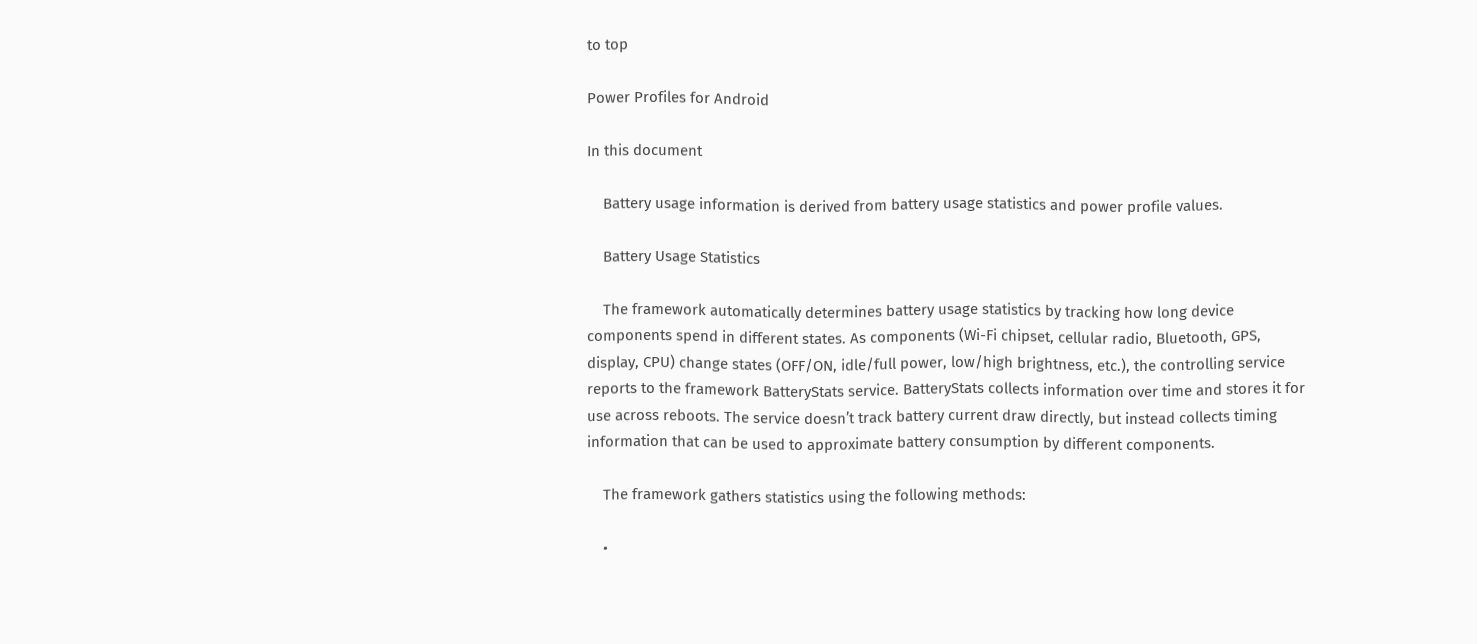to top

Power Profiles for Android

In this document

    Battery usage information is derived from battery usage statistics and power profile values.

    Battery Usage Statistics

    The framework automatically determines battery usage statistics by tracking how long device components spend in different states. As components (Wi-Fi chipset, cellular radio, Bluetooth, GPS, display, CPU) change states (OFF/ON, idle/full power, low/high brightness, etc.), the controlling service reports to the framework BatteryStats service. BatteryStats collects information over time and stores it for use across reboots. The service doesn’t track battery current draw directly, but instead collects timing information that can be used to approximate battery consumption by different components.

    The framework gathers statistics using the following methods:

    •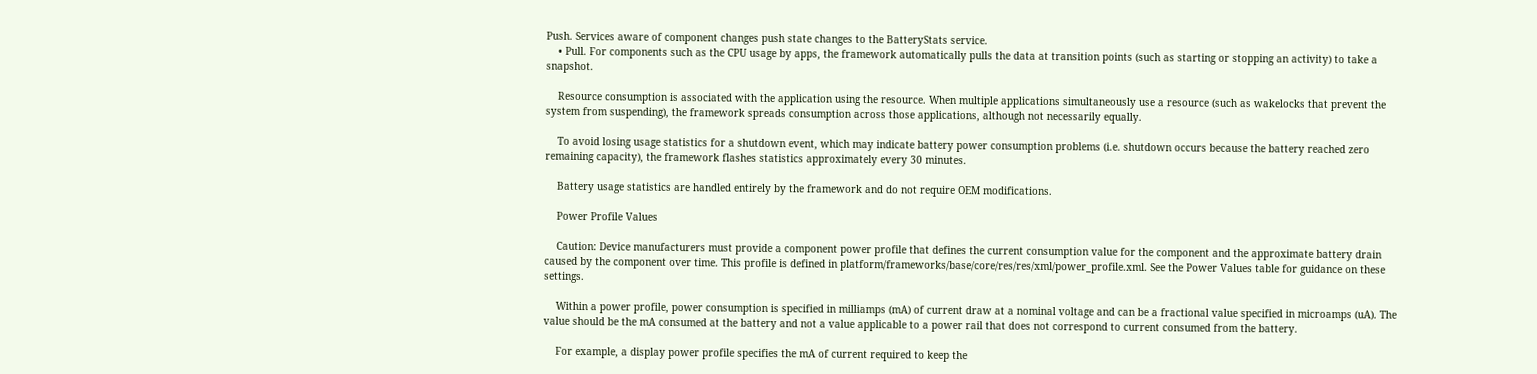Push. Services aware of component changes push state changes to the BatteryStats service.
    • Pull. For components such as the CPU usage by apps, the framework automatically pulls the data at transition points (such as starting or stopping an activity) to take a snapshot.

    Resource consumption is associated with the application using the resource. When multiple applications simultaneously use a resource (such as wakelocks that prevent the system from suspending), the framework spreads consumption across those applications, although not necessarily equally.

    To avoid losing usage statistics for a shutdown event, which may indicate battery power consumption problems (i.e. shutdown occurs because the battery reached zero remaining capacity), the framework flashes statistics approximately every 30 minutes.

    Battery usage statistics are handled entirely by the framework and do not require OEM modifications.

    Power Profile Values

    Caution: Device manufacturers must provide a component power profile that defines the current consumption value for the component and the approximate battery drain caused by the component over time. This profile is defined in platform/frameworks/base/core/res/res/xml/power_profile.xml. See the Power Values table for guidance on these settings.

    Within a power profile, power consumption is specified in milliamps (mA) of current draw at a nominal voltage and can be a fractional value specified in microamps (uA). The value should be the mA consumed at the battery and not a value applicable to a power rail that does not correspond to current consumed from the battery.

    For example, a display power profile specifies the mA of current required to keep the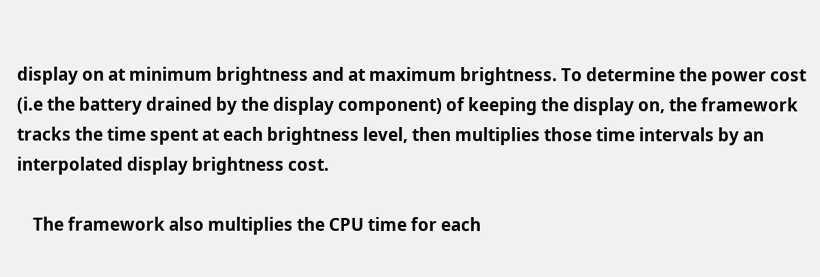display on at minimum brightness and at maximum brightness. To determine the power cost (i.e the battery drained by the display component) of keeping the display on, the framework tracks the time spent at each brightness level, then multiplies those time intervals by an interpolated display brightness cost.

    The framework also multiplies the CPU time for each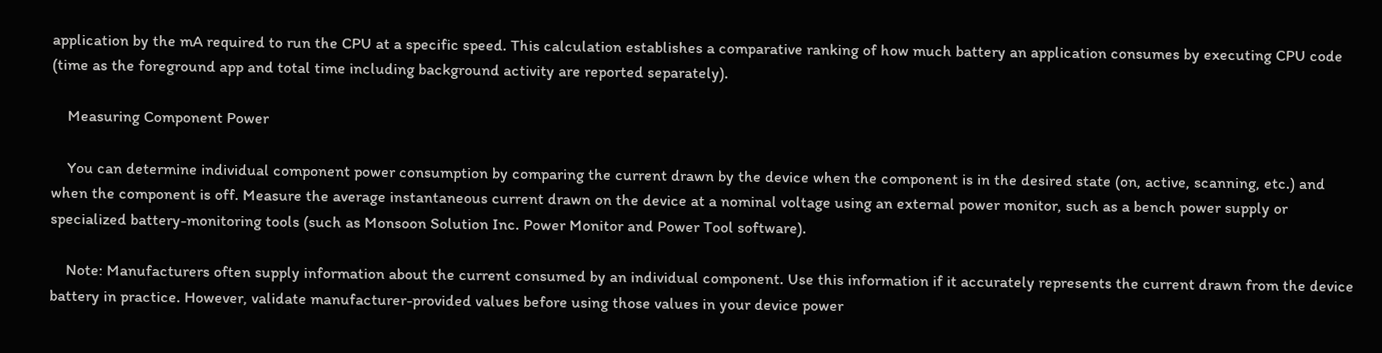application by the mA required to run the CPU at a specific speed. This calculation establishes a comparative ranking of how much battery an application consumes by executing CPU code (time as the foreground app and total time including background activity are reported separately).

    Measuring Component Power

    You can determine individual component power consumption by comparing the current drawn by the device when the component is in the desired state (on, active, scanning, etc.) and when the component is off. Measure the average instantaneous current drawn on the device at a nominal voltage using an external power monitor, such as a bench power supply or specialized battery-monitoring tools (such as Monsoon Solution Inc. Power Monitor and Power Tool software).

    Note: Manufacturers often supply information about the current consumed by an individual component. Use this information if it accurately represents the current drawn from the device battery in practice. However, validate manufacturer-provided values before using those values in your device power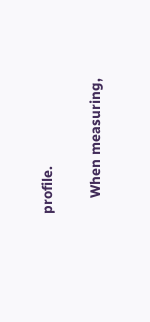profile.

    When measuring,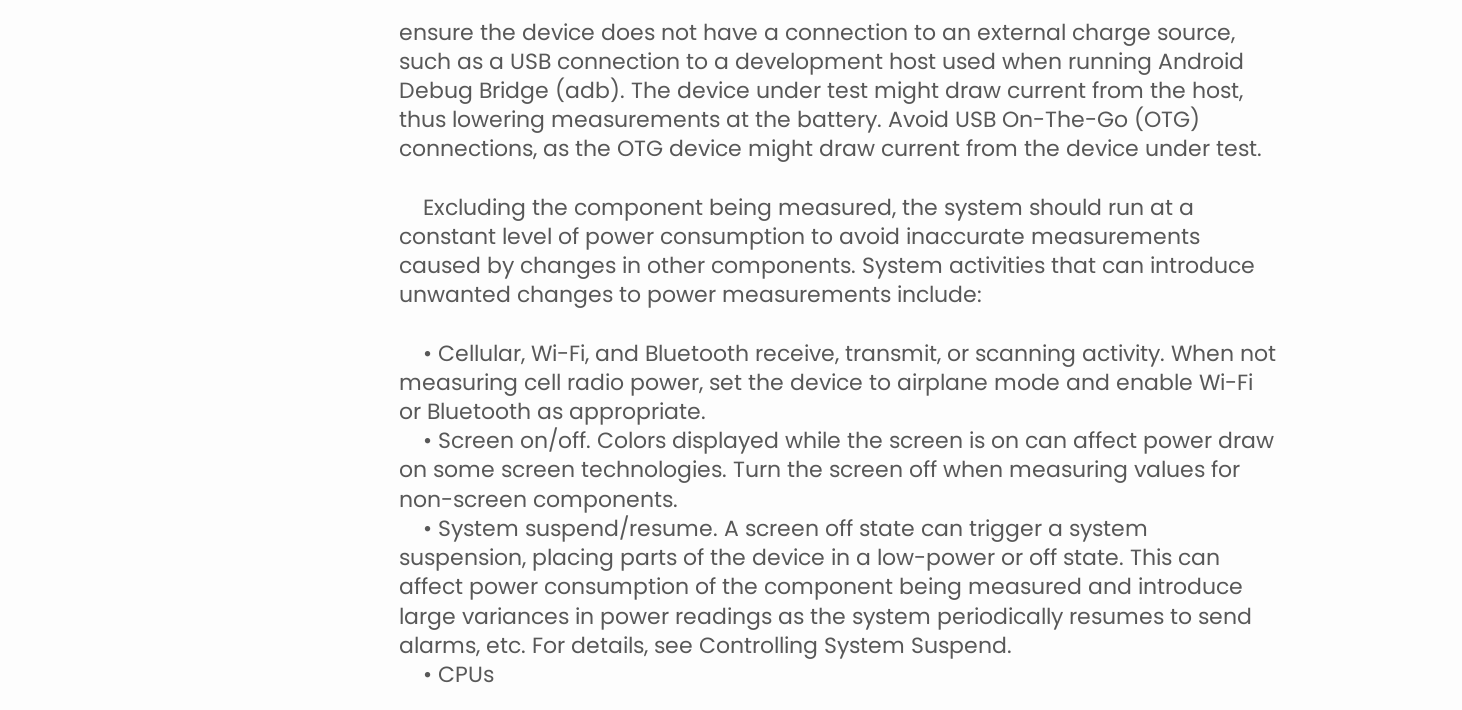ensure the device does not have a connection to an external charge source, such as a USB connection to a development host used when running Android Debug Bridge (adb). The device under test might draw current from the host, thus lowering measurements at the battery. Avoid USB On-The-Go (OTG) connections, as the OTG device might draw current from the device under test.

    Excluding the component being measured, the system should run at a constant level of power consumption to avoid inaccurate measurements caused by changes in other components. System activities that can introduce unwanted changes to power measurements include:

    • Cellular, Wi-Fi, and Bluetooth receive, transmit, or scanning activity. When not measuring cell radio power, set the device to airplane mode and enable Wi-Fi or Bluetooth as appropriate.
    • Screen on/off. Colors displayed while the screen is on can affect power draw on some screen technologies. Turn the screen off when measuring values for non-screen components.
    • System suspend/resume. A screen off state can trigger a system suspension, placing parts of the device in a low-power or off state. This can affect power consumption of the component being measured and introduce large variances in power readings as the system periodically resumes to send alarms, etc. For details, see Controlling System Suspend.
    • CPUs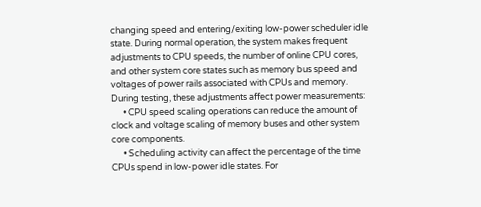changing speed and entering/exiting low-power scheduler idle state. During normal operation, the system makes frequent adjustments to CPU speeds, the number of online CPU cores, and other system core states such as memory bus speed and voltages of power rails associated with CPUs and memory. During testing, these adjustments affect power measurements:
      • CPU speed scaling operations can reduce the amount of clock and voltage scaling of memory buses and other system core components.
      • Scheduling activity can affect the percentage of the time CPUs spend in low-power idle states. For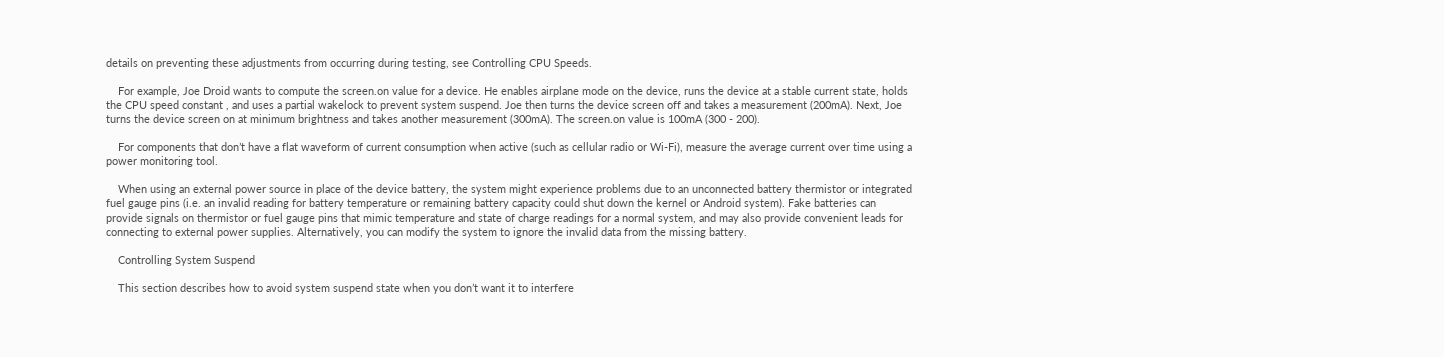details on preventing these adjustments from occurring during testing, see Controlling CPU Speeds.

    For example, Joe Droid wants to compute the screen.on value for a device. He enables airplane mode on the device, runs the device at a stable current state, holds the CPU speed constant , and uses a partial wakelock to prevent system suspend. Joe then turns the device screen off and takes a measurement (200mA). Next, Joe turns the device screen on at minimum brightness and takes another measurement (300mA). The screen.on value is 100mA (300 - 200).

    For components that don’t have a flat waveform of current consumption when active (such as cellular radio or Wi-Fi), measure the average current over time using a power monitoring tool.

    When using an external power source in place of the device battery, the system might experience problems due to an unconnected battery thermistor or integrated fuel gauge pins (i.e. an invalid reading for battery temperature or remaining battery capacity could shut down the kernel or Android system). Fake batteries can provide signals on thermistor or fuel gauge pins that mimic temperature and state of charge readings for a normal system, and may also provide convenient leads for connecting to external power supplies. Alternatively, you can modify the system to ignore the invalid data from the missing battery.

    Controlling System Suspend

    This section describes how to avoid system suspend state when you don’t want it to interfere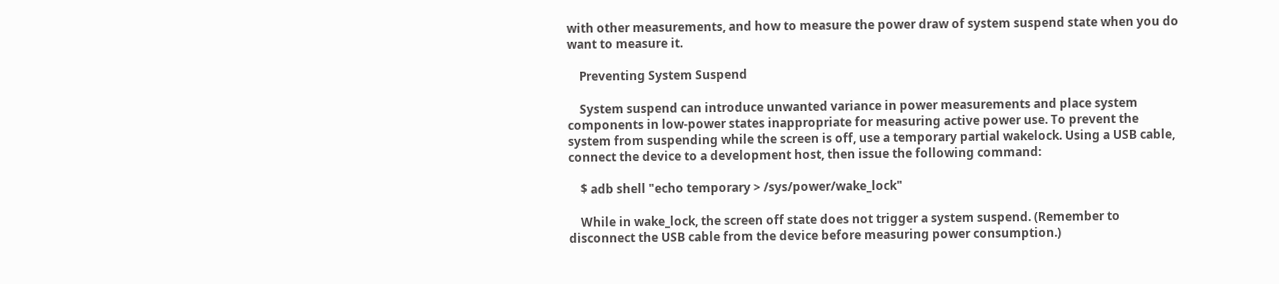with other measurements, and how to measure the power draw of system suspend state when you do want to measure it.

    Preventing System Suspend

    System suspend can introduce unwanted variance in power measurements and place system components in low-power states inappropriate for measuring active power use. To prevent the system from suspending while the screen is off, use a temporary partial wakelock. Using a USB cable, connect the device to a development host, then issue the following command:

    $ adb shell "echo temporary > /sys/power/wake_lock"

    While in wake_lock, the screen off state does not trigger a system suspend. (Remember to disconnect the USB cable from the device before measuring power consumption.)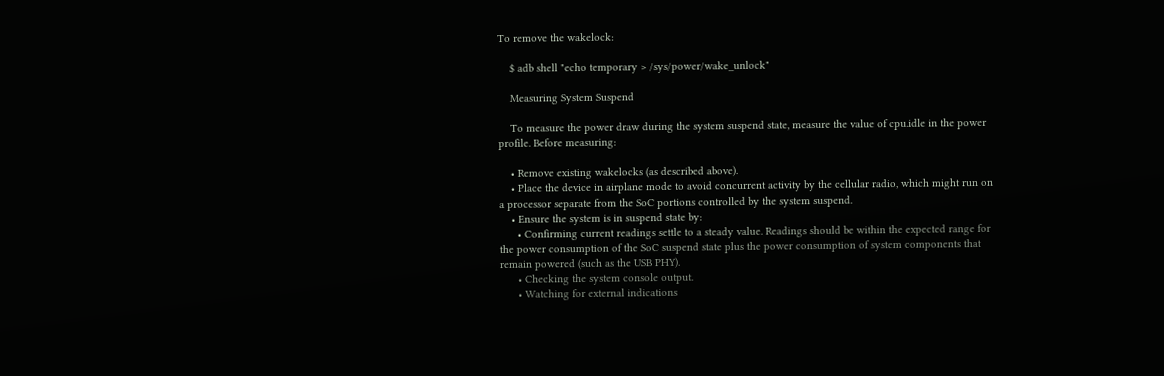To remove the wakelock:

    $ adb shell "echo temporary > /sys/power/wake_unlock"

    Measuring System Suspend

    To measure the power draw during the system suspend state, measure the value of cpu.idle in the power profile. Before measuring:

    • Remove existing wakelocks (as described above).
    • Place the device in airplane mode to avoid concurrent activity by the cellular radio, which might run on a processor separate from the SoC portions controlled by the system suspend.
    • Ensure the system is in suspend state by:
      • Confirming current readings settle to a steady value. Readings should be within the expected range for the power consumption of the SoC suspend state plus the power consumption of system components that remain powered (such as the USB PHY).
      • Checking the system console output.
      • Watching for external indications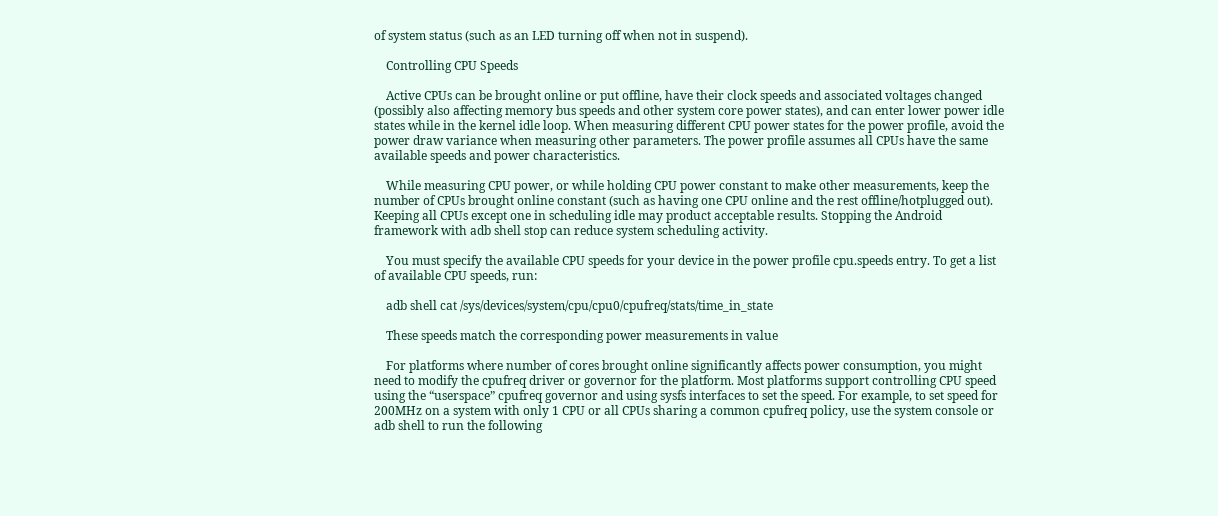of system status (such as an LED turning off when not in suspend).

    Controlling CPU Speeds

    Active CPUs can be brought online or put offline, have their clock speeds and associated voltages changed (possibly also affecting memory bus speeds and other system core power states), and can enter lower power idle states while in the kernel idle loop. When measuring different CPU power states for the power profile, avoid the power draw variance when measuring other parameters. The power profile assumes all CPUs have the same available speeds and power characteristics.

    While measuring CPU power, or while holding CPU power constant to make other measurements, keep the number of CPUs brought online constant (such as having one CPU online and the rest offline/hotplugged out). Keeping all CPUs except one in scheduling idle may product acceptable results. Stopping the Android framework with adb shell stop can reduce system scheduling activity.

    You must specify the available CPU speeds for your device in the power profile cpu.speeds entry. To get a list of available CPU speeds, run:

    adb shell cat /sys/devices/system/cpu/cpu0/cpufreq/stats/time_in_state

    These speeds match the corresponding power measurements in value

    For platforms where number of cores brought online significantly affects power consumption, you might need to modify the cpufreq driver or governor for the platform. Most platforms support controlling CPU speed using the “userspace” cpufreq governor and using sysfs interfaces to set the speed. For example, to set speed for 200MHz on a system with only 1 CPU or all CPUs sharing a common cpufreq policy, use the system console or adb shell to run the following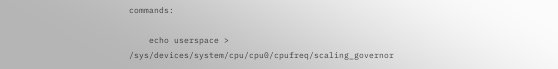commands:

    echo userspace > /sys/devices/system/cpu/cpu0/cpufreq/scaling_governor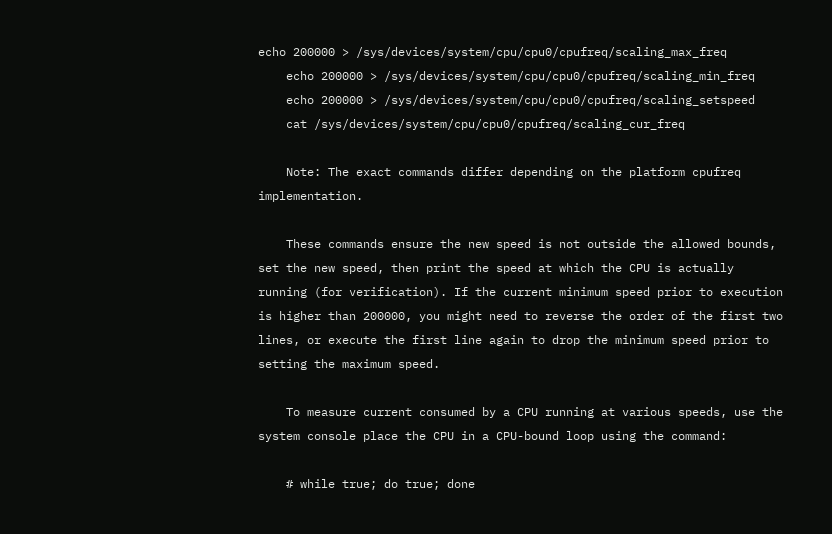echo 200000 > /sys/devices/system/cpu/cpu0/cpufreq/scaling_max_freq
    echo 200000 > /sys/devices/system/cpu/cpu0/cpufreq/scaling_min_freq
    echo 200000 > /sys/devices/system/cpu/cpu0/cpufreq/scaling_setspeed
    cat /sys/devices/system/cpu/cpu0/cpufreq/scaling_cur_freq

    Note: The exact commands differ depending on the platform cpufreq implementation.

    These commands ensure the new speed is not outside the allowed bounds, set the new speed, then print the speed at which the CPU is actually running (for verification). If the current minimum speed prior to execution is higher than 200000, you might need to reverse the order of the first two lines, or execute the first line again to drop the minimum speed prior to setting the maximum speed.

    To measure current consumed by a CPU running at various speeds, use the system console place the CPU in a CPU-bound loop using the command:

    # while true; do true; done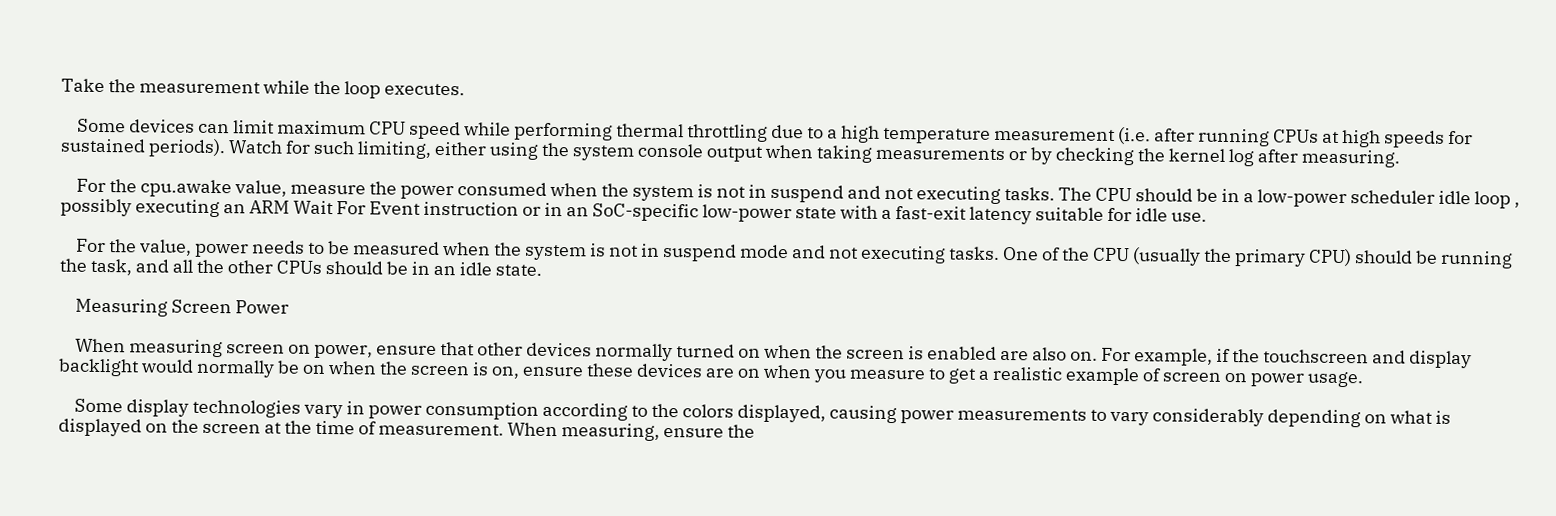Take the measurement while the loop executes.

    Some devices can limit maximum CPU speed while performing thermal throttling due to a high temperature measurement (i.e. after running CPUs at high speeds for sustained periods). Watch for such limiting, either using the system console output when taking measurements or by checking the kernel log after measuring.

    For the cpu.awake value, measure the power consumed when the system is not in suspend and not executing tasks. The CPU should be in a low-power scheduler idle loop , possibly executing an ARM Wait For Event instruction or in an SoC-specific low-power state with a fast-exit latency suitable for idle use.

    For the value, power needs to be measured when the system is not in suspend mode and not executing tasks. One of the CPU (usually the primary CPU) should be running the task, and all the other CPUs should be in an idle state.

    Measuring Screen Power

    When measuring screen on power, ensure that other devices normally turned on when the screen is enabled are also on. For example, if the touchscreen and display backlight would normally be on when the screen is on, ensure these devices are on when you measure to get a realistic example of screen on power usage.

    Some display technologies vary in power consumption according to the colors displayed, causing power measurements to vary considerably depending on what is displayed on the screen at the time of measurement. When measuring, ensure the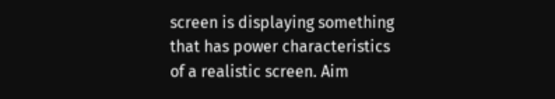screen is displaying something that has power characteristics of a realistic screen. Aim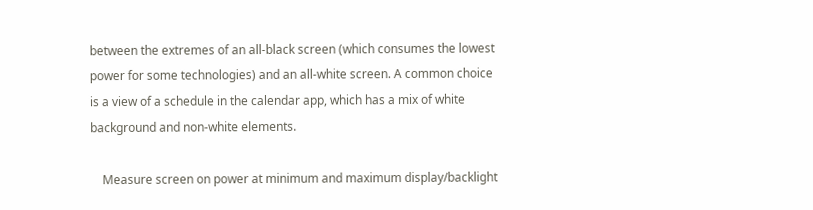between the extremes of an all-black screen (which consumes the lowest power for some technologies) and an all-white screen. A common choice is a view of a schedule in the calendar app, which has a mix of white background and non-white elements.

    Measure screen on power at minimum and maximum display/backlight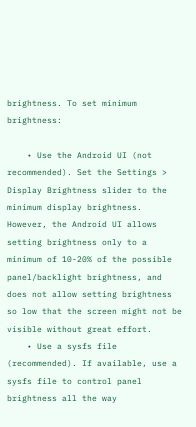brightness. To set minimum brightness:

    • Use the Android UI (not recommended). Set the Settings > Display Brightness slider to the minimum display brightness. However, the Android UI allows setting brightness only to a minimum of 10-20% of the possible panel/backlight brightness, and does not allow setting brightness so low that the screen might not be visible without great effort.
    • Use a sysfs file (recommended). If available, use a sysfs file to control panel brightness all the way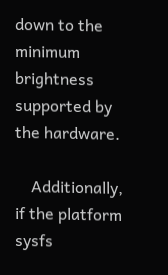down to the minimum brightness supported by the hardware.

    Additionally, if the platform sysfs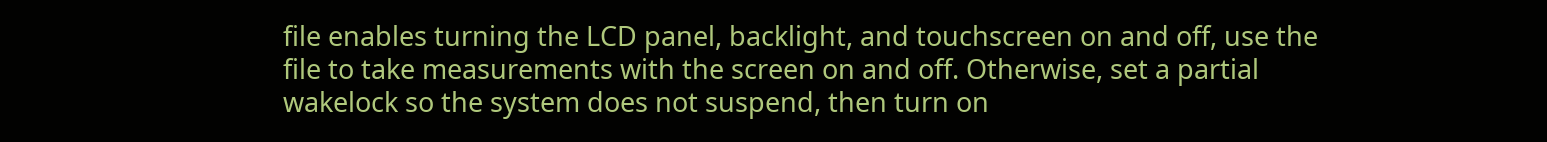file enables turning the LCD panel, backlight, and touchscreen on and off, use the file to take measurements with the screen on and off. Otherwise, set a partial wakelock so the system does not suspend, then turn on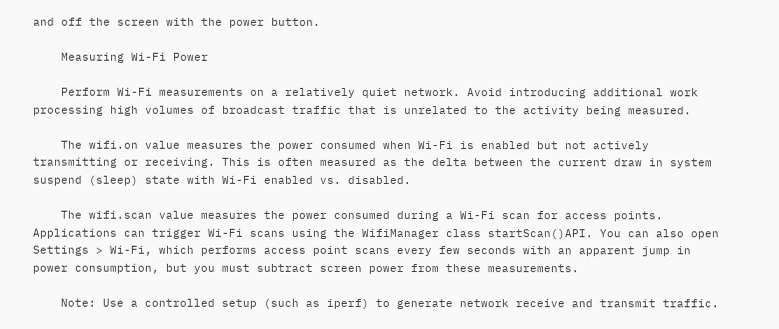and off the screen with the power button.

    Measuring Wi-Fi Power

    Perform Wi-Fi measurements on a relatively quiet network. Avoid introducing additional work processing high volumes of broadcast traffic that is unrelated to the activity being measured.

    The wifi.on value measures the power consumed when Wi-Fi is enabled but not actively transmitting or receiving. This is often measured as the delta between the current draw in system suspend (sleep) state with Wi-Fi enabled vs. disabled.

    The wifi.scan value measures the power consumed during a Wi-Fi scan for access points. Applications can trigger Wi-Fi scans using the WifiManager class startScan()API. You can also open Settings > Wi-Fi, which performs access point scans every few seconds with an apparent jump in power consumption, but you must subtract screen power from these measurements.

    Note: Use a controlled setup (such as iperf) to generate network receive and transmit traffic.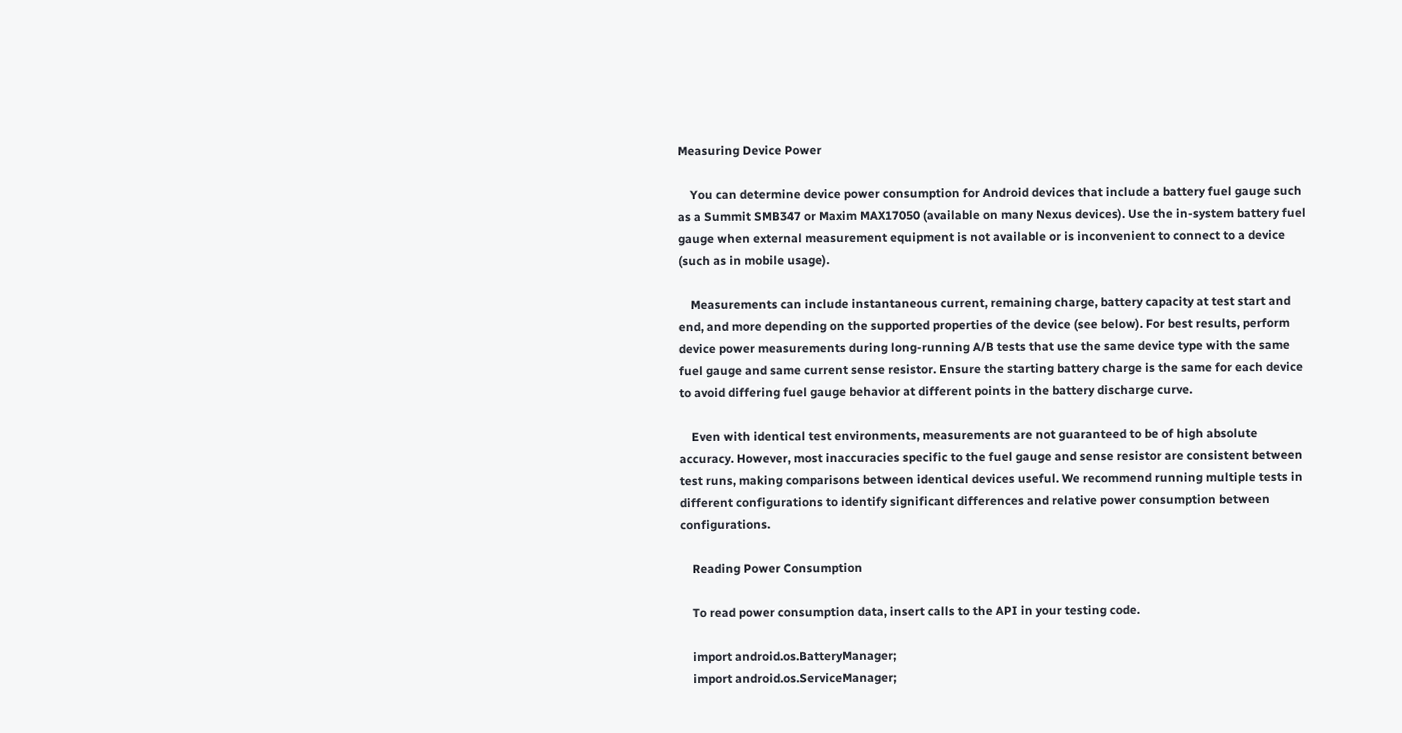Measuring Device Power

    You can determine device power consumption for Android devices that include a battery fuel gauge such as a Summit SMB347 or Maxim MAX17050 (available on many Nexus devices). Use the in-system battery fuel gauge when external measurement equipment is not available or is inconvenient to connect to a device (such as in mobile usage).

    Measurements can include instantaneous current, remaining charge, battery capacity at test start and end, and more depending on the supported properties of the device (see below). For best results, perform device power measurements during long-running A/B tests that use the same device type with the same fuel gauge and same current sense resistor. Ensure the starting battery charge is the same for each device to avoid differing fuel gauge behavior at different points in the battery discharge curve.

    Even with identical test environments, measurements are not guaranteed to be of high absolute accuracy. However, most inaccuracies specific to the fuel gauge and sense resistor are consistent between test runs, making comparisons between identical devices useful. We recommend running multiple tests in different configurations to identify significant differences and relative power consumption between configurations.

    Reading Power Consumption

    To read power consumption data, insert calls to the API in your testing code.

    import android.os.BatteryManager;
    import android.os.ServiceManager;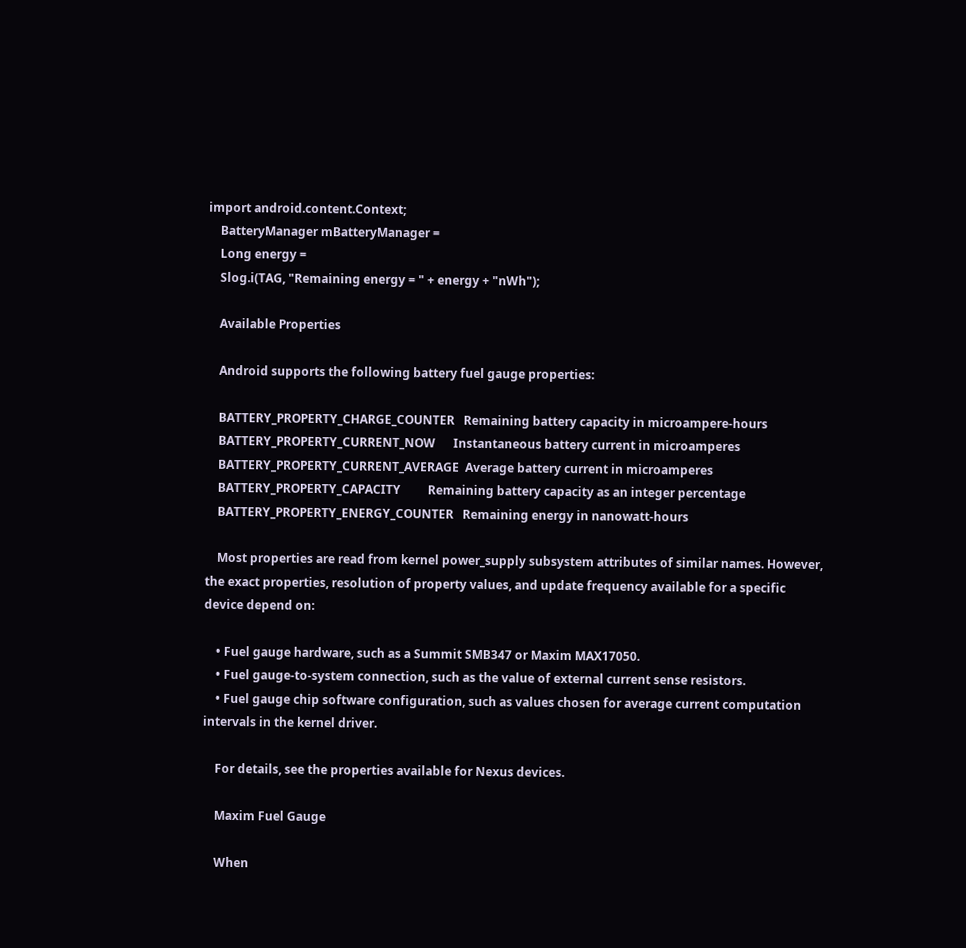import android.content.Context;
    BatteryManager mBatteryManager =
    Long energy =
    Slog.i(TAG, "Remaining energy = " + energy + "nWh");

    Available Properties

    Android supports the following battery fuel gauge properties:

    BATTERY_PROPERTY_CHARGE_COUNTER   Remaining battery capacity in microampere-hours
    BATTERY_PROPERTY_CURRENT_NOW      Instantaneous battery current in microamperes
    BATTERY_PROPERTY_CURRENT_AVERAGE  Average battery current in microamperes
    BATTERY_PROPERTY_CAPACITY         Remaining battery capacity as an integer percentage
    BATTERY_PROPERTY_ENERGY_COUNTER   Remaining energy in nanowatt-hours

    Most properties are read from kernel power_supply subsystem attributes of similar names. However, the exact properties, resolution of property values, and update frequency available for a specific device depend on:

    • Fuel gauge hardware, such as a Summit SMB347 or Maxim MAX17050.
    • Fuel gauge-to-system connection, such as the value of external current sense resistors.
    • Fuel gauge chip software configuration, such as values chosen for average current computation intervals in the kernel driver.

    For details, see the properties available for Nexus devices.

    Maxim Fuel Gauge

    When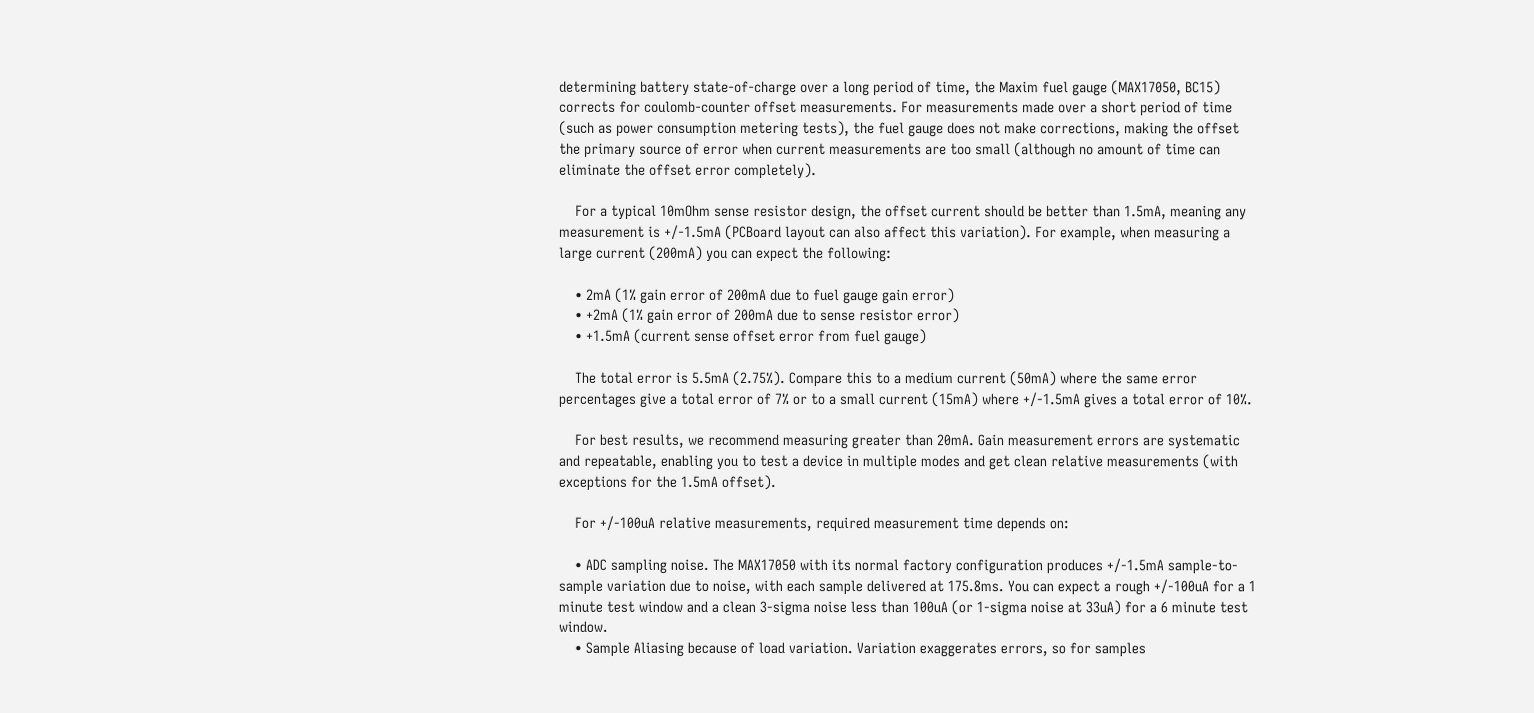determining battery state-of-charge over a long period of time, the Maxim fuel gauge (MAX17050, BC15) corrects for coulomb-counter offset measurements. For measurements made over a short period of time (such as power consumption metering tests), the fuel gauge does not make corrections, making the offset the primary source of error when current measurements are too small (although no amount of time can eliminate the offset error completely).

    For a typical 10mOhm sense resistor design, the offset current should be better than 1.5mA, meaning any measurement is +/-1.5mA (PCBoard layout can also affect this variation). For example, when measuring a large current (200mA) you can expect the following:

    • 2mA (1% gain error of 200mA due to fuel gauge gain error)
    • +2mA (1% gain error of 200mA due to sense resistor error)
    • +1.5mA (current sense offset error from fuel gauge)

    The total error is 5.5mA (2.75%). Compare this to a medium current (50mA) where the same error percentages give a total error of 7% or to a small current (15mA) where +/-1.5mA gives a total error of 10%.

    For best results, we recommend measuring greater than 20mA. Gain measurement errors are systematic and repeatable, enabling you to test a device in multiple modes and get clean relative measurements (with exceptions for the 1.5mA offset).

    For +/-100uA relative measurements, required measurement time depends on:

    • ADC sampling noise. The MAX17050 with its normal factory configuration produces +/-1.5mA sample-to-sample variation due to noise, with each sample delivered at 175.8ms. You can expect a rough +/-100uA for a 1 minute test window and a clean 3-sigma noise less than 100uA (or 1-sigma noise at 33uA) for a 6 minute test window.
    • Sample Aliasing because of load variation. Variation exaggerates errors, so for samples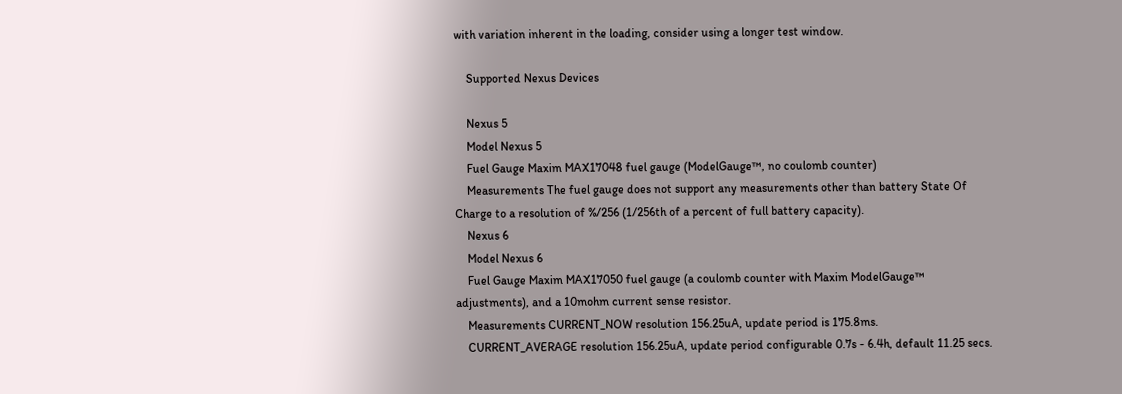with variation inherent in the loading, consider using a longer test window.

    Supported Nexus Devices

    Nexus 5
    Model Nexus 5
    Fuel Gauge Maxim MAX17048 fuel gauge (ModelGauge™, no coulomb counter)
    Measurements The fuel gauge does not support any measurements other than battery State Of Charge to a resolution of %/256 (1/256th of a percent of full battery capacity).
    Nexus 6
    Model Nexus 6
    Fuel Gauge Maxim MAX17050 fuel gauge (a coulomb counter with Maxim ModelGauge™ adjustments), and a 10mohm current sense resistor.
    Measurements CURRENT_NOW resolution 156.25uA, update period is 175.8ms.
    CURRENT_AVERAGE resolution 156.25uA, update period configurable 0.7s - 6.4h, default 11.25 secs.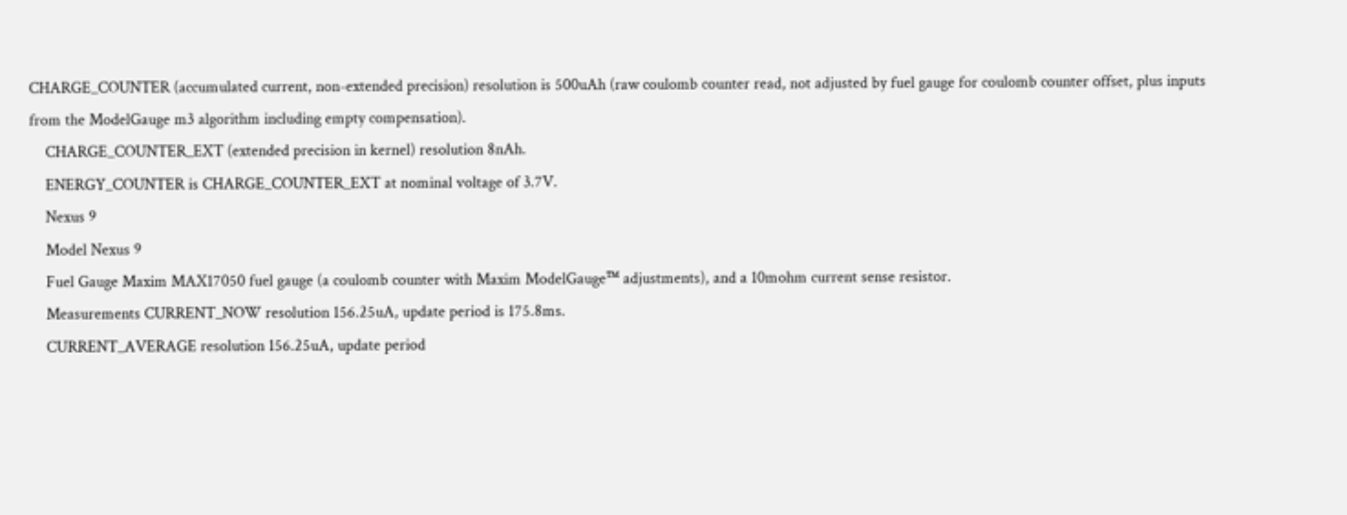CHARGE_COUNTER (accumulated current, non-extended precision) resolution is 500uAh (raw coulomb counter read, not adjusted by fuel gauge for coulomb counter offset, plus inputs from the ModelGauge m3 algorithm including empty compensation).
    CHARGE_COUNTER_EXT (extended precision in kernel) resolution 8nAh.
    ENERGY_COUNTER is CHARGE_COUNTER_EXT at nominal voltage of 3.7V.
    Nexus 9
    Model Nexus 9
    Fuel Gauge Maxim MAX17050 fuel gauge (a coulomb counter with Maxim ModelGauge™ adjustments), and a 10mohm current sense resistor.
    Measurements CURRENT_NOW resolution 156.25uA, update period is 175.8ms.
    CURRENT_AVERAGE resolution 156.25uA, update period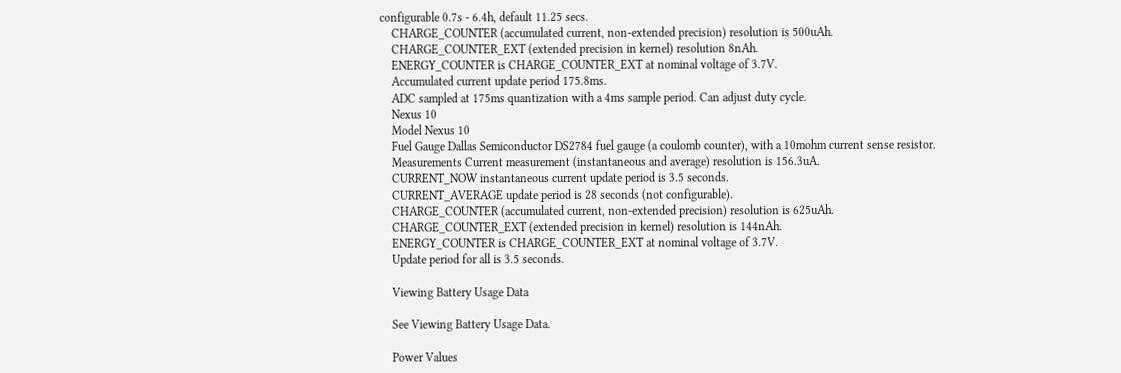configurable 0.7s - 6.4h, default 11.25 secs.
    CHARGE_COUNTER (accumulated current, non-extended precision) resolution is 500uAh.
    CHARGE_COUNTER_EXT (extended precision in kernel) resolution 8nAh.
    ENERGY_COUNTER is CHARGE_COUNTER_EXT at nominal voltage of 3.7V.
    Accumulated current update period 175.8ms.
    ADC sampled at 175ms quantization with a 4ms sample period. Can adjust duty cycle.
    Nexus 10
    Model Nexus 10
    Fuel Gauge Dallas Semiconductor DS2784 fuel gauge (a coulomb counter), with a 10mohm current sense resistor.
    Measurements Current measurement (instantaneous and average) resolution is 156.3uA.
    CURRENT_NOW instantaneous current update period is 3.5 seconds.
    CURRENT_AVERAGE update period is 28 seconds (not configurable).
    CHARGE_COUNTER (accumulated current, non-extended precision) resolution is 625uAh.
    CHARGE_COUNTER_EXT (extended precision in kernel) resolution is 144nAh.
    ENERGY_COUNTER is CHARGE_COUNTER_EXT at nominal voltage of 3.7V.
    Update period for all is 3.5 seconds.

    Viewing Battery Usage Data

    See Viewing Battery Usage Data.

    Power Values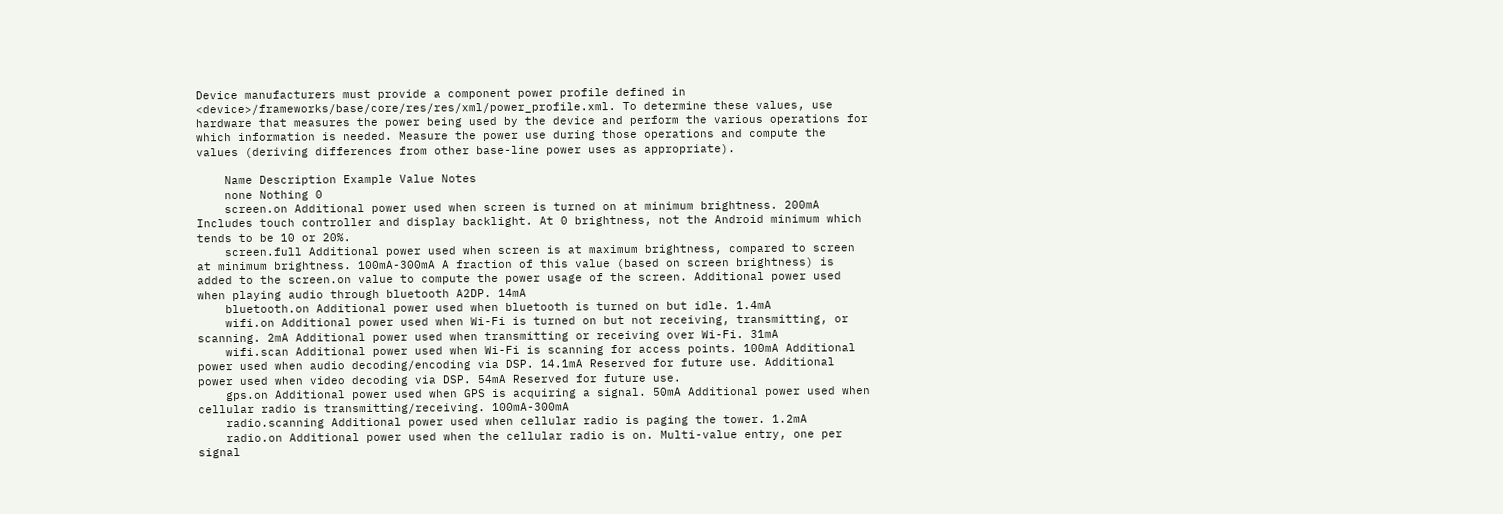Device manufacturers must provide a component power profile defined in <device>/frameworks/base/core/res/res/xml/power_profile.xml. To determine these values, use hardware that measures the power being used by the device and perform the various operations for which information is needed. Measure the power use during those operations and compute the values (deriving differences from other base-line power uses as appropriate).

    Name Description Example Value Notes
    none Nothing 0
    screen.on Additional power used when screen is turned on at minimum brightness. 200mA Includes touch controller and display backlight. At 0 brightness, not the Android minimum which tends to be 10 or 20%.
    screen.full Additional power used when screen is at maximum brightness, compared to screen at minimum brightness. 100mA-300mA A fraction of this value (based on screen brightness) is added to the screen.on value to compute the power usage of the screen. Additional power used when playing audio through bluetooth A2DP. 14mA
    bluetooth.on Additional power used when bluetooth is turned on but idle. 1.4mA
    wifi.on Additional power used when Wi-Fi is turned on but not receiving, transmitting, or scanning. 2mA Additional power used when transmitting or receiving over Wi-Fi. 31mA
    wifi.scan Additional power used when Wi-Fi is scanning for access points. 100mA Additional power used when audio decoding/encoding via DSP. 14.1mA Reserved for future use. Additional power used when video decoding via DSP. 54mA Reserved for future use.
    gps.on Additional power used when GPS is acquiring a signal. 50mA Additional power used when cellular radio is transmitting/receiving. 100mA-300mA
    radio.scanning Additional power used when cellular radio is paging the tower. 1.2mA
    radio.on Additional power used when the cellular radio is on. Multi-value entry, one per signal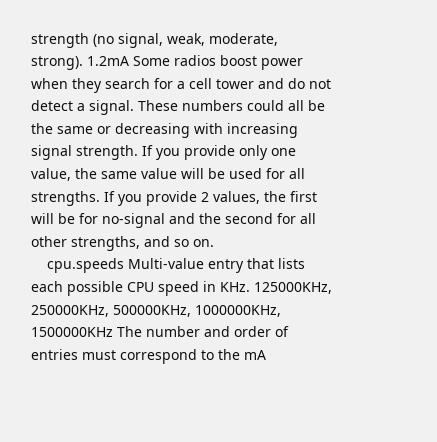strength (no signal, weak, moderate, strong). 1.2mA Some radios boost power when they search for a cell tower and do not detect a signal. These numbers could all be the same or decreasing with increasing signal strength. If you provide only one value, the same value will be used for all strengths. If you provide 2 values, the first will be for no-signal and the second for all other strengths, and so on.
    cpu.speeds Multi-value entry that lists each possible CPU speed in KHz. 125000KHz, 250000KHz, 500000KHz, 1000000KHz, 1500000KHz The number and order of entries must correspond to the mA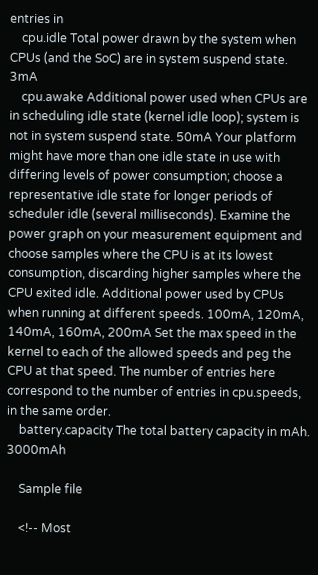entries in
    cpu.idle Total power drawn by the system when CPUs (and the SoC) are in system suspend state. 3mA
    cpu.awake Additional power used when CPUs are in scheduling idle state (kernel idle loop); system is not in system suspend state. 50mA Your platform might have more than one idle state in use with differing levels of power consumption; choose a representative idle state for longer periods of scheduler idle (several milliseconds). Examine the power graph on your measurement equipment and choose samples where the CPU is at its lowest consumption, discarding higher samples where the CPU exited idle. Additional power used by CPUs when running at different speeds. 100mA, 120mA, 140mA, 160mA, 200mA Set the max speed in the kernel to each of the allowed speeds and peg the CPU at that speed. The number of entries here correspond to the number of entries in cpu.speeds, in the same order.
    battery.capacity The total battery capacity in mAh. 3000mAh

    Sample file

    <!-- Most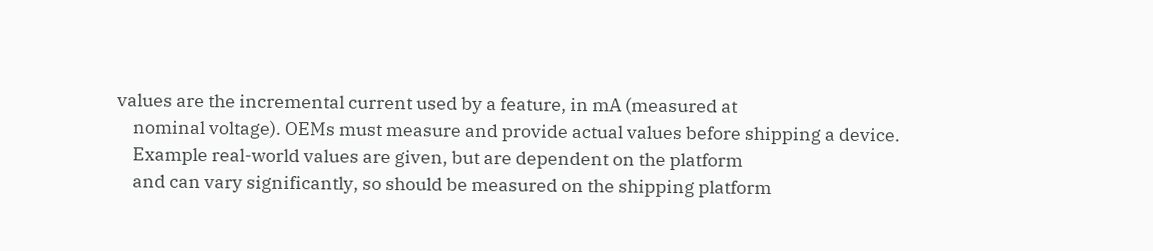values are the incremental current used by a feature, in mA (measured at
    nominal voltage). OEMs must measure and provide actual values before shipping a device.
    Example real-world values are given, but are dependent on the platform
    and can vary significantly, so should be measured on the shipping platform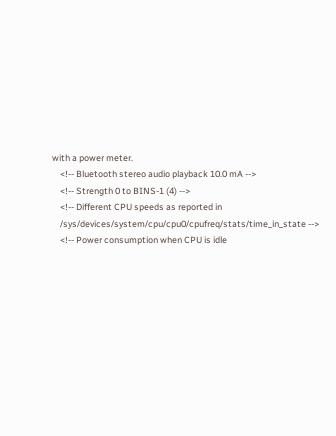with a power meter.
    <!-- Bluetooth stereo audio playback 10.0 mA -->
    <!-- Strength 0 to BINS-1 (4) -->
    <!-- Different CPU speeds as reported in
    /sys/devices/system/cpu/cpu0/cpufreq/stats/time_in_state -->
    <!-- Power consumption when CPU is idle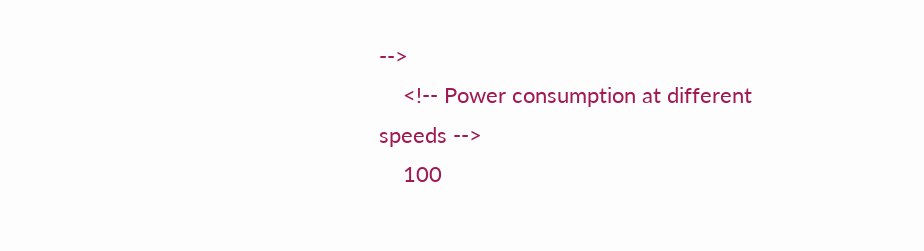-->
    <!-- Power consumption at different speeds -->
    100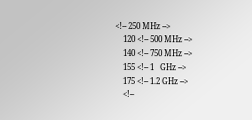<!-- 250 MHz -->
    120 <!-- 500 MHz -->
    140 <!-- 750 MHz -->
    155 <!-- 1   GHz -->
    175 <!-- 1.2 GHz -->
    <!--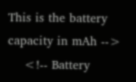This is the battery capacity in mAh -->
    <!-- Battery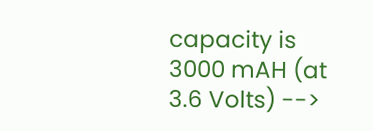capacity is 3000 mAH (at 3.6 Volts) -->